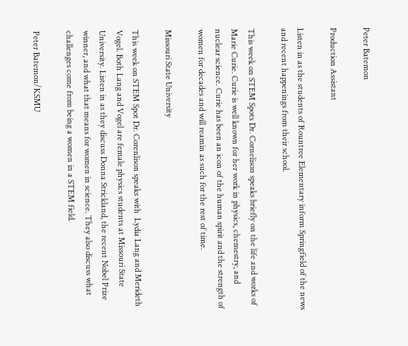Peter Batemon

Production Assistant

Listen in as the students of Rountree Elementary inform Springfield of the news and recent happenings from their school.

This week on STEM Spots Dr. Cornelison speaks briefly on the life and works of Marie Curie. Curie is well known for her work in physics, chemestry, and nuclear science. Curie has been an icon of the human spirit and the strength of women for decades and will reamin as such for the rest of time.

Missouri State University

This week on STEM Spot Dr. Corenlison speaks with  Lydia Lang and Merideth Vogel. Both Lang and Vogel are female physics students at Missouri State University. Listen in as they discuss Donna Strickland, the recent Nobel Prize winner, and what that means for women in science. They also discuss what challenges come from being a women in a STEM field.

Peter Batemon/KSMU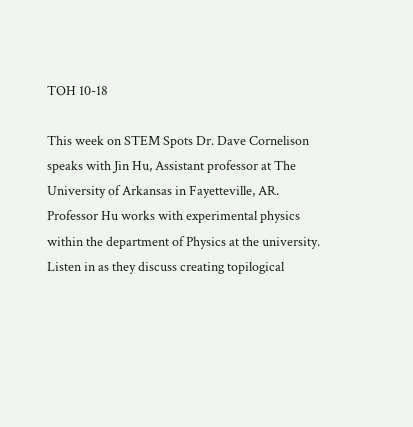TOH 10-18

This week on STEM Spots Dr. Dave Cornelison speaks with Jin Hu, Assistant professor at The University of Arkansas in Fayetteville, AR. Professor Hu works with experimental physics within the department of Physics at the university. Listen in as they discuss creating topilogical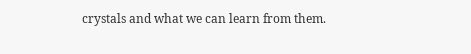crystals and what we can learn from them.